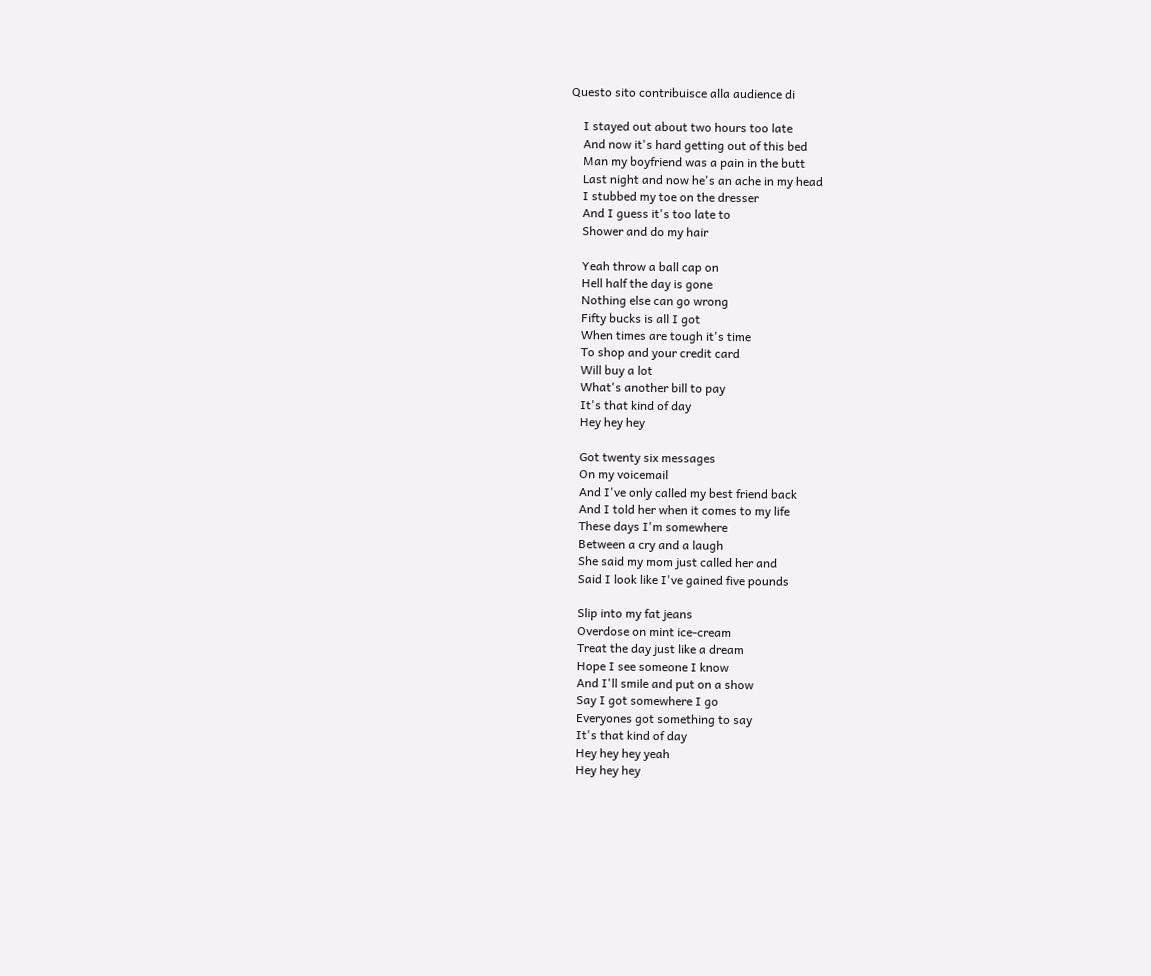Questo sito contribuisce alla audience di

    I stayed out about two hours too late
    And now it's hard getting out of this bed
    Man my boyfriend was a pain in the butt
    Last night and now he's an ache in my head
    I stubbed my toe on the dresser
    And I guess it's too late to
    Shower and do my hair

    Yeah throw a ball cap on
    Hell half the day is gone
    Nothing else can go wrong
    Fifty bucks is all I got
    When times are tough it's time
    To shop and your credit card
    Will buy a lot
    What's another bill to pay
    It's that kind of day
    Hey hey hey

    Got twenty six messages
    On my voicemail
    And I've only called my best friend back
    And I told her when it comes to my life
    These days I'm somewhere
    Between a cry and a laugh
    She said my mom just called her and
    Said I look like I've gained five pounds

    Slip into my fat jeans
    Overdose on mint ice-cream
    Treat the day just like a dream
    Hope I see someone I know
    And I'll smile and put on a show
    Say I got somewhere I go
    Everyones got something to say
    It's that kind of day
    Hey hey hey yeah
    Hey hey hey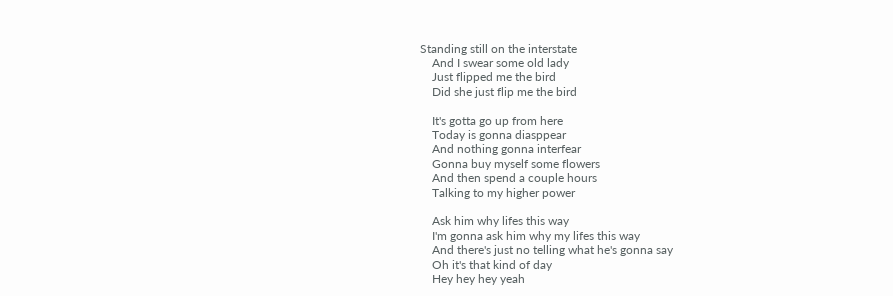Standing still on the interstate
    And I swear some old lady
    Just flipped me the bird
    Did she just flip me the bird

    It's gotta go up from here
    Today is gonna diasppear
    And nothing gonna interfear
    Gonna buy myself some flowers
    And then spend a couple hours
    Talking to my higher power

    Ask him why lifes this way
    I'm gonna ask him why my lifes this way
    And there's just no telling what he's gonna say
    Oh it's that kind of day
    Hey hey hey yeah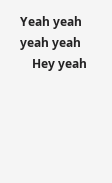Yeah yeah yeah yeah
    Hey yeah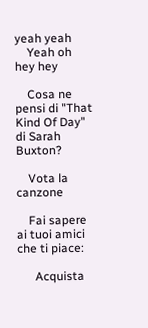yeah yeah
    Yeah oh hey hey

    Cosa ne pensi di "That Kind Of Day" di Sarah Buxton?

    Vota la canzone

    Fai sapere ai tuoi amici che ti piace:

      Acquista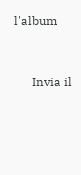l'album


      Invia il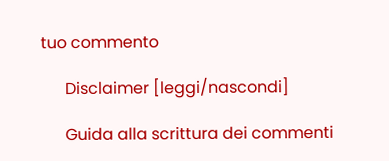tuo commento

      Disclaimer [leggi/nascondi]

      Guida alla scrittura dei commenti